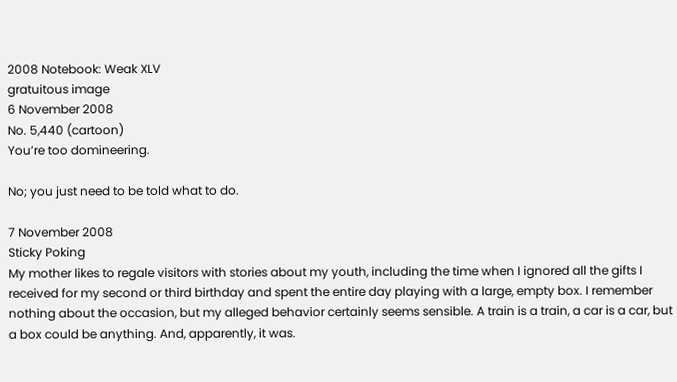2008 Notebook: Weak XLV
gratuitous image
6 November 2008
No. 5,440 (cartoon)
You’re too domineering.

No; you just need to be told what to do.

7 November 2008
Sticky Poking
My mother likes to regale visitors with stories about my youth, including the time when I ignored all the gifts I received for my second or third birthday and spent the entire day playing with a large, empty box. I remember nothing about the occasion, but my alleged behavior certainly seems sensible. A train is a train, a car is a car, but a box could be anything. And, apparently, it was.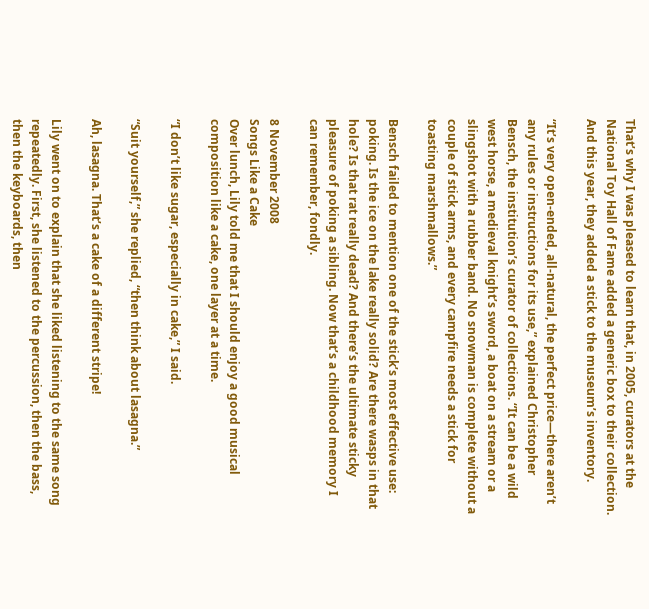That’s why I was pleased to learn that, in 2005, curators at the National Toy Hall of Fame added a generic box to their collection. And this year, they added a stick to the museum’s inventory.

“It’s very open-ended, all-natural, the perfect price—there aren’t any rules or instructions for its use,” explained Christopher Bensch, the institution’s curator of collections. “It can be a wild west horse, a medieval knight’s sword, a boat on a stream or a slingshot with a rubber band. No snowman is complete without a couple of stick arms, and every campfire needs a stick for toasting marshmallows.”

Bensch failed to mention one of the stick’s most effective use: poking. Is the ice on the lake really solid? Are there wasps in that hole? Is that rat really dead? And there’s the ultimate sticky pleasure of poking a sibling. Now that’s a childhood memory I can remember, fondly.

8 November 2008
Songs Like a Cake
Over lunch, Lily told me that I should enjoy a good musical composition like a cake, one layer at a time.

“I don’t like sugar, especially in cake,” I said.

“Suit yourself,” she replied, “then think about lasagna.”

Ah, lasagna. That’s a cake of a different stripe!

Lily went on to explain that she liked listening to the same song repeatedly. First, she listened to the percussion, then the bass, then the keyboards, then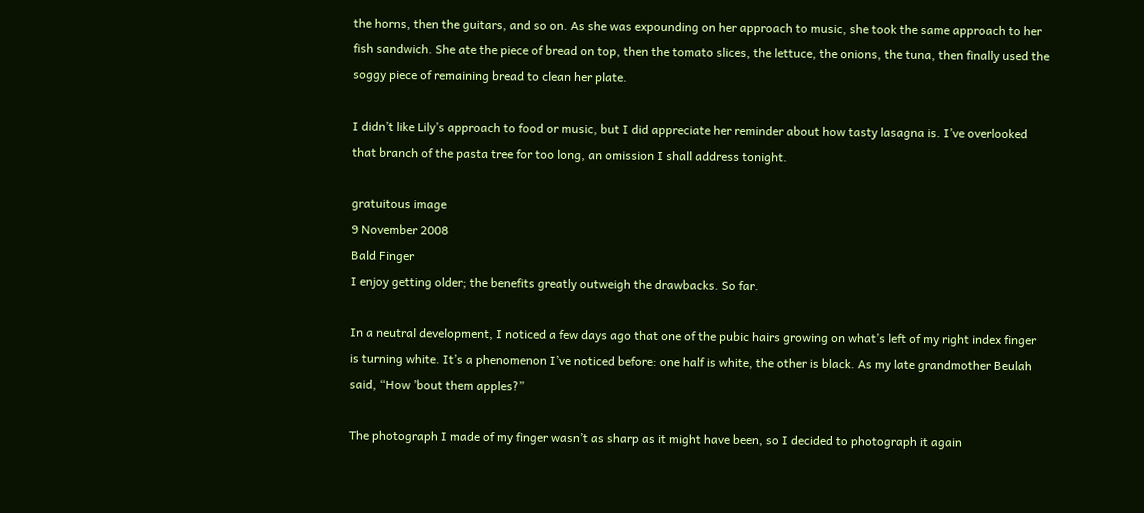the horns, then the guitars, and so on. As she was expounding on her approach to music, she took the same approach to her fish sandwich. She ate the piece of bread on top, then the tomato slices, the lettuce, the onions, the tuna, then finally used the soggy piece of remaining bread to clean her plate.

I didn’t like Lily’s approach to food or music, but I did appreciate her reminder about how tasty lasagna is. I’ve overlooked that branch of the pasta tree for too long, an omission I shall address tonight.

gratuitous image
9 November 2008
Bald Finger
I enjoy getting older; the benefits greatly outweigh the drawbacks. So far.

In a neutral development, I noticed a few days ago that one of the pubic hairs growing on what’s left of my right index finger is turning white. It’s a phenomenon I’ve noticed before: one half is white, the other is black. As my late grandmother Beulah said, “How ’bout them apples?”

The photograph I made of my finger wasn’t as sharp as it might have been, so I decided to photograph it again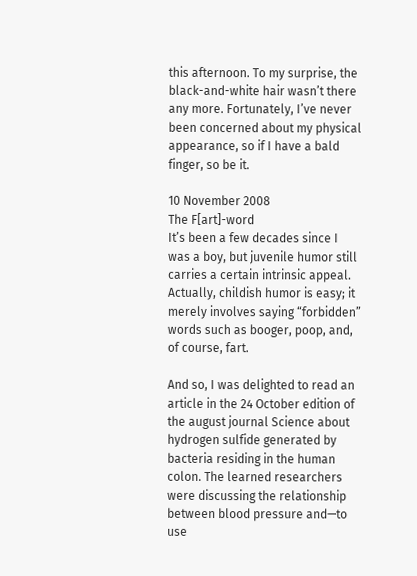this afternoon. To my surprise, the black-and-white hair wasn’t there any more. Fortunately, I’ve never been concerned about my physical appearance, so if I have a bald finger, so be it.

10 November 2008
The F[art]-word
It’s been a few decades since I was a boy, but juvenile humor still carries a certain intrinsic appeal. Actually, childish humor is easy; it merely involves saying “forbidden” words such as booger, poop, and, of course, fart.

And so, I was delighted to read an article in the 24 October edition of the august journal Science about hydrogen sulfide generated by bacteria residing in the human colon. The learned researchers were discussing the relationship between blood pressure and—to use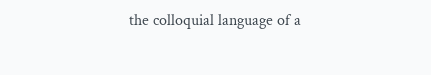the colloquial language of a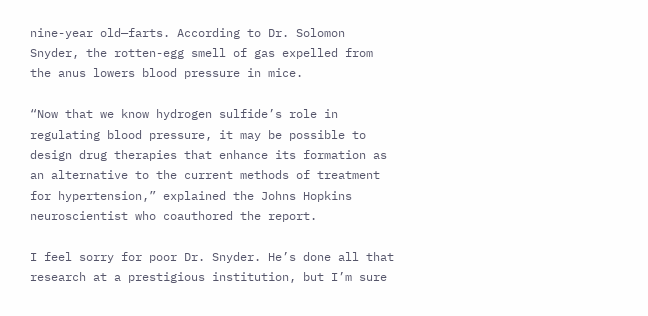nine-year old—farts. According to Dr. Solomon Snyder, the rotten-egg smell of gas expelled from the anus lowers blood pressure in mice.

“Now that we know hydrogen sulfide’s role in regulating blood pressure, it may be possible to design drug therapies that enhance its formation as an alternative to the current methods of treatment for hypertension,” explained the Johns Hopkins neuroscientist who coauthored the report.

I feel sorry for poor Dr. Snyder. He’s done all that research at a prestigious institution, but I’m sure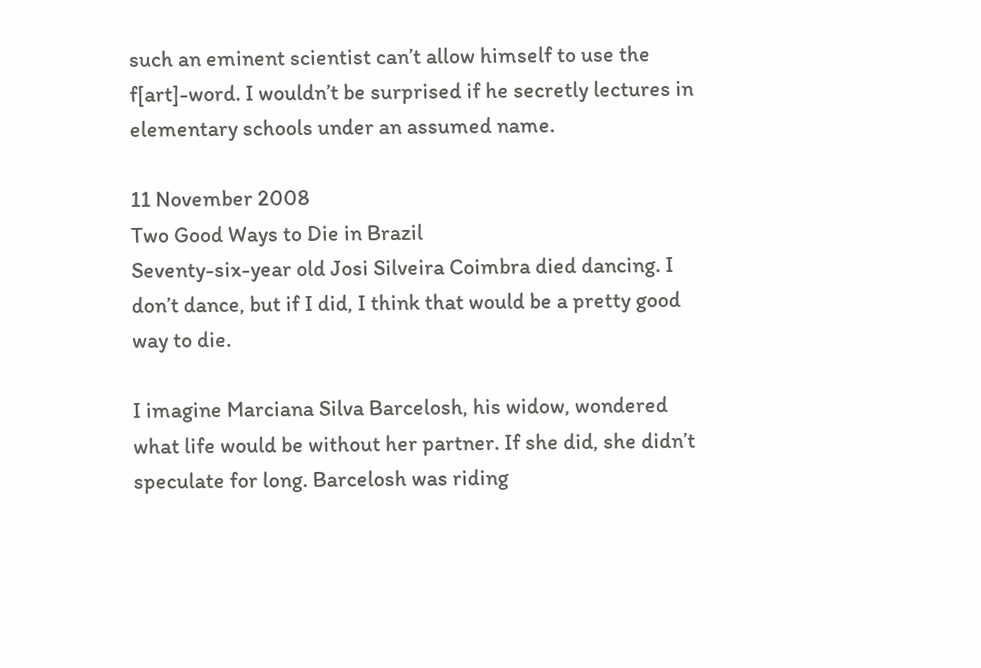such an eminent scientist can’t allow himself to use the f[art]-word. I wouldn’t be surprised if he secretly lectures in elementary schools under an assumed name.

11 November 2008
Two Good Ways to Die in Brazil
Seventy-six-year old Josi Silveira Coimbra died dancing. I don’t dance, but if I did, I think that would be a pretty good way to die.

I imagine Marciana Silva Barcelosh, his widow, wondered what life would be without her partner. If she did, she didn’t speculate for long. Barcelosh was riding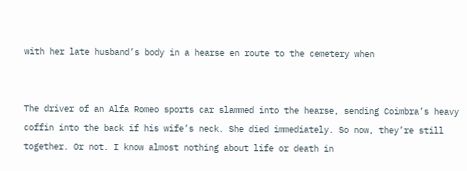with her late husband’s body in a hearse en route to the cemetery when


The driver of an Alfa Romeo sports car slammed into the hearse, sending Coimbra’s heavy coffin into the back if his wife’s neck. She died immediately. So now, they’re still together. Or not. I know almost nothing about life or death in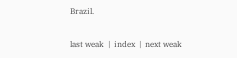Brazil.

last weak  |  index  |  next weak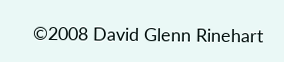©2008 David Glenn Rinehart